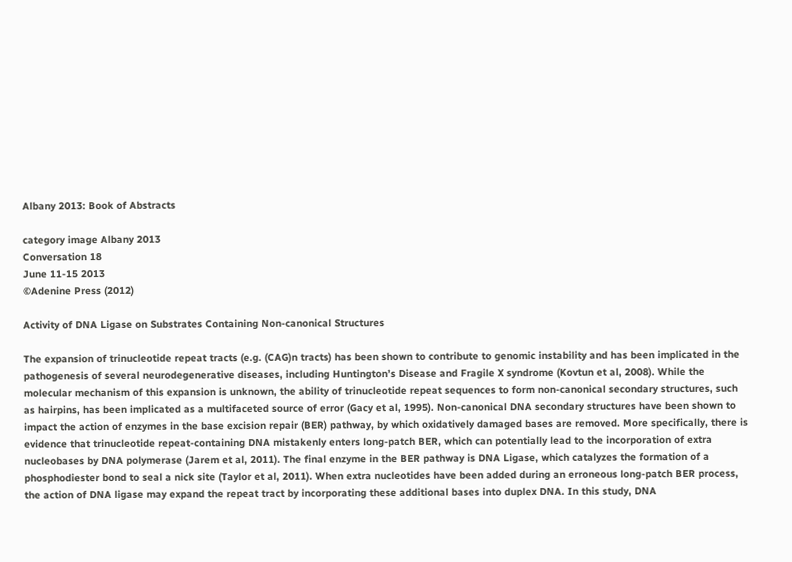Albany 2013: Book of Abstracts

category image Albany 2013
Conversation 18
June 11-15 2013
©Adenine Press (2012)

Activity of DNA Ligase on Substrates Containing Non-canonical Structures

The expansion of trinucleotide repeat tracts (e.g. (CAG)n tracts) has been shown to contribute to genomic instability and has been implicated in the pathogenesis of several neurodegenerative diseases, including Huntington’s Disease and Fragile X syndrome (Kovtun et al, 2008). While the molecular mechanism of this expansion is unknown, the ability of trinucleotide repeat sequences to form non-canonical secondary structures, such as hairpins, has been implicated as a multifaceted source of error (Gacy et al, 1995). Non-canonical DNA secondary structures have been shown to impact the action of enzymes in the base excision repair (BER) pathway, by which oxidatively damaged bases are removed. More specifically, there is evidence that trinucleotide repeat-containing DNA mistakenly enters long-patch BER, which can potentially lead to the incorporation of extra nucleobases by DNA polymerase (Jarem et al, 2011). The final enzyme in the BER pathway is DNA Ligase, which catalyzes the formation of a phosphodiester bond to seal a nick site (Taylor et al, 2011). When extra nucleotides have been added during an erroneous long-patch BER process, the action of DNA ligase may expand the repeat tract by incorporating these additional bases into duplex DNA. In this study, DNA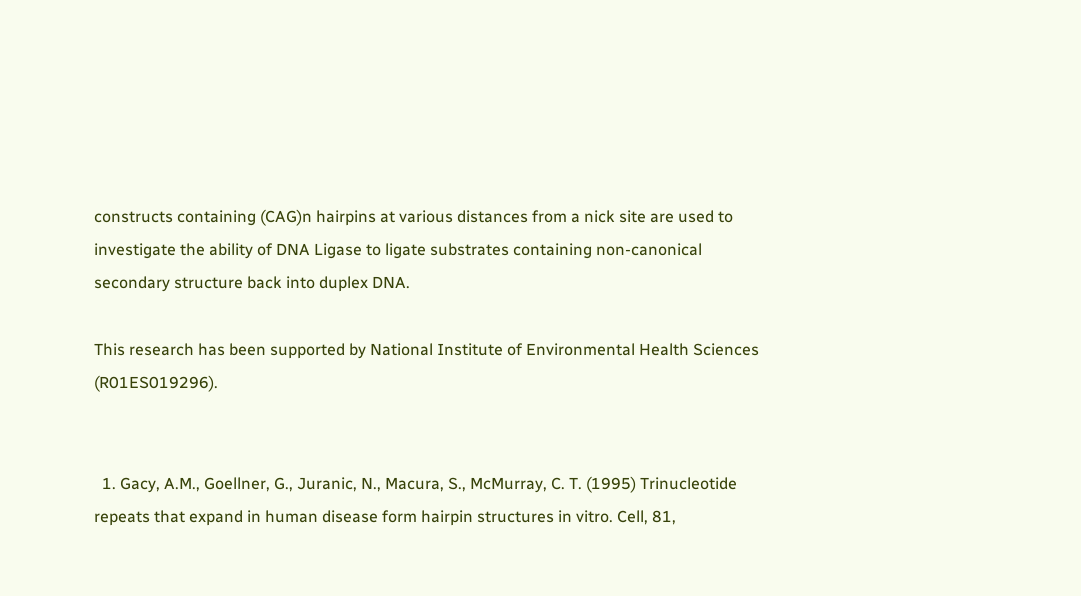constructs containing (CAG)n hairpins at various distances from a nick site are used to investigate the ability of DNA Ligase to ligate substrates containing non-canonical secondary structure back into duplex DNA.

This research has been supported by National Institute of Environmental Health Sciences (R01ES019296).


  1. Gacy, A.M., Goellner, G., Juranic, N., Macura, S., McMurray, C. T. (1995) Trinucleotide repeats that expand in human disease form hairpin structures in vitro. Cell, 81,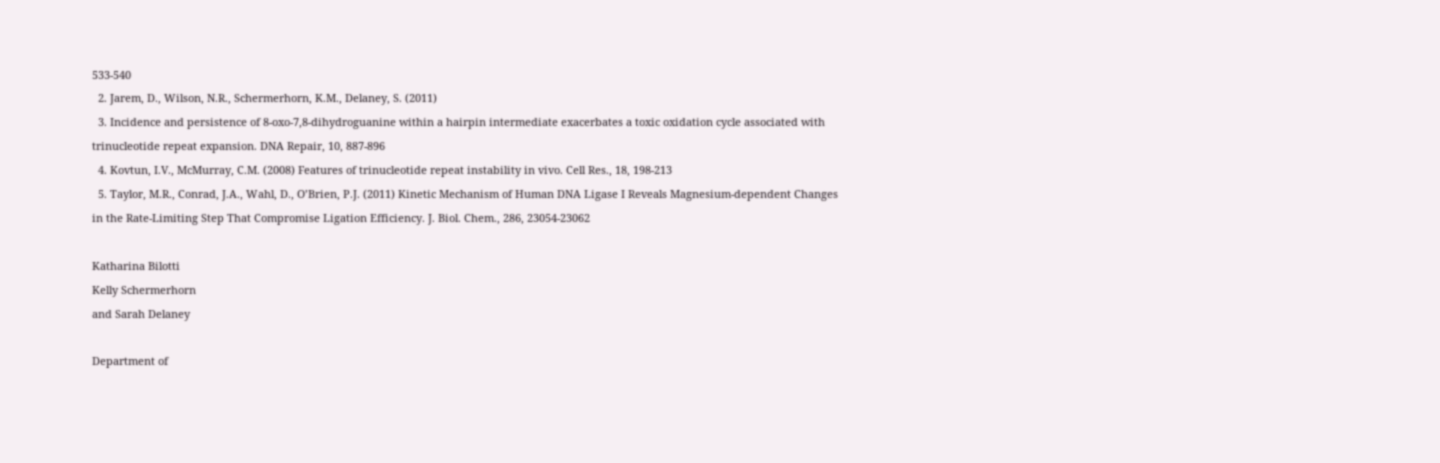533-540
  2. Jarem, D., Wilson, N.R., Schermerhorn, K.M., Delaney, S. (2011)
  3. Incidence and persistence of 8-oxo-7,8-dihydroguanine within a hairpin intermediate exacerbates a toxic oxidation cycle associated with trinucleotide repeat expansion. DNA Repair, 10, 887-896
  4. Kovtun, I.V., McMurray, C.M. (2008) Features of trinucleotide repeat instability in vivo. Cell Res., 18, 198-213
  5. Taylor, M.R., Conrad, J.A., Wahl, D., O’Brien, P.J. (2011) Kinetic Mechanism of Human DNA Ligase I Reveals Magnesium-dependent Changes in the Rate-Limiting Step That Compromise Ligation Efficiency. J. Biol. Chem., 286, 23054-23062

Katharina Bilotti
Kelly Schermerhorn
and Sarah Delaney

Department of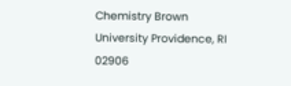Chemistry Brown University Providence, RI 02906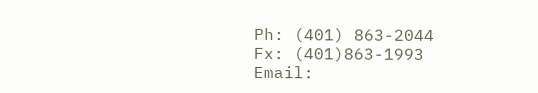Ph: (401) 863-2044
Fx: (401)863-1993
Email: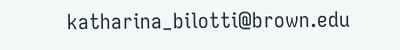katharina_bilotti@brown.edu